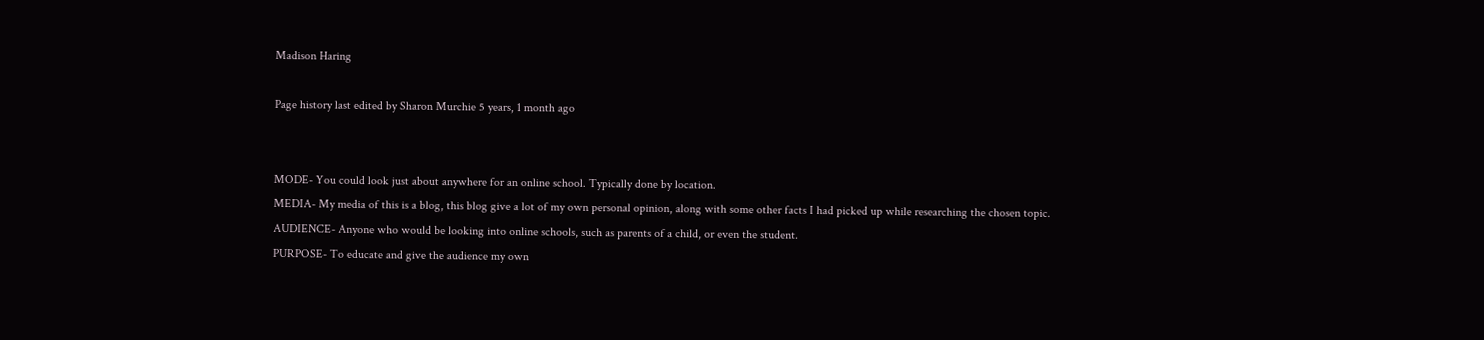Madison Haring

Page history last edited by Sharon Murchie 5 years, 1 month ago


MODE- You could look just about anywhere for an online school. Typically done by location.
MEDIA- My media of this is a blog, this blog give a lot of my own personal opinion, along with some other facts I had picked up while researching the chosen topic.
AUDIENCE- Anyone who would be looking into online schools, such as parents of a child, or even the student.
PURPOSE- To educate and give the audience my own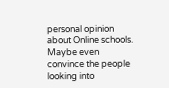personal opinion about Online schools. Maybe even convince the people looking into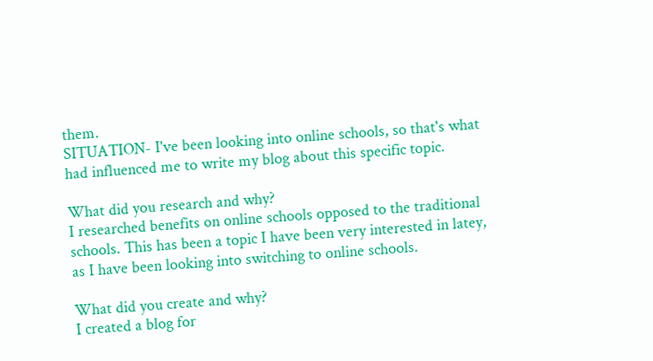them.
SITUATION- I've been looking into online schools, so that's what had influenced me to write my blog about this specific topic.

What did you research and why?
I researched benefits on online schools opposed to the traditional schools. This has been a topic I have been very interested in latey, as I have been looking into switching to online schools.

What did you create and why?
I created a blog for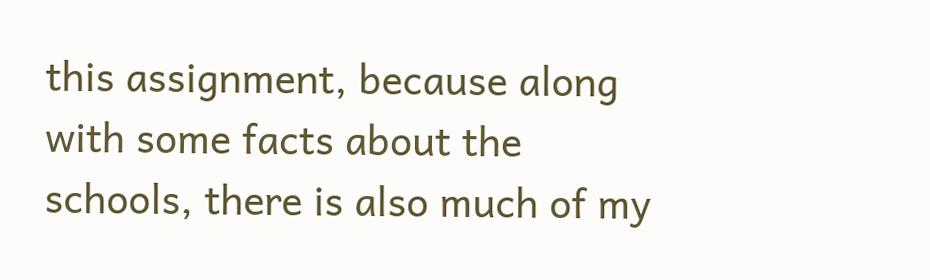this assignment, because along with some facts about the schools, there is also much of my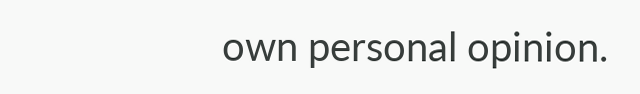own personal opinion.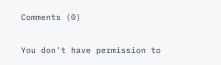Comments (0)

You don't have permission to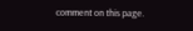comment on this page.